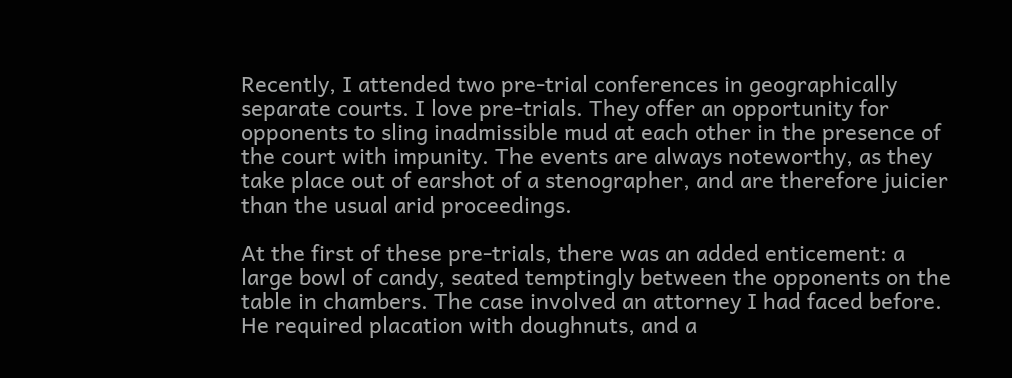Recently, I attended two pre-trial conferences in geographically separate courts. I love pre-trials. They offer an opportunity for opponents to sling inadmissible mud at each other in the presence of the court with impunity. The events are always noteworthy, as they take place out of earshot of a stenographer, and are therefore juicier than the usual arid proceedings.

At the first of these pre-trials, there was an added enticement: a large bowl of candy, seated temptingly between the opponents on the table in chambers. The case involved an attorney I had faced before. He required placation with doughnuts, and a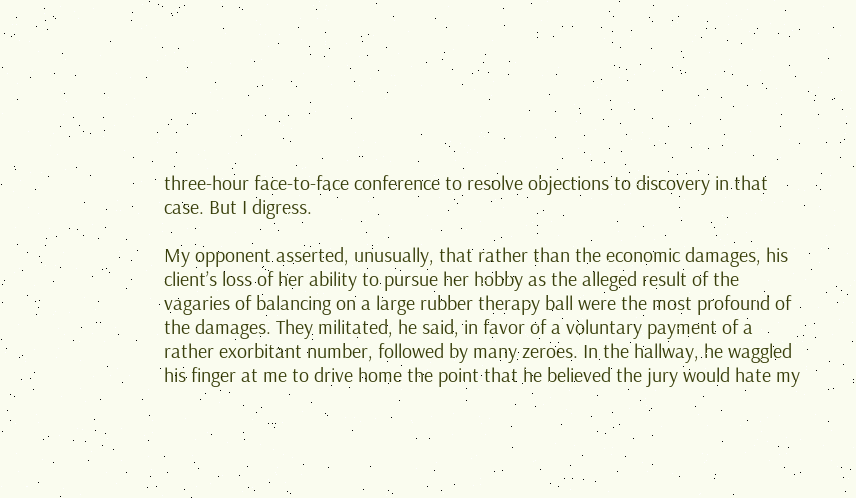three-hour face-to-face conference to resolve objections to discovery in that case. But I digress.

My opponent asserted, unusually, that rather than the economic damages, his client’s loss of her ability to pursue her hobby as the alleged result of the vagaries of balancing on a large rubber therapy ball were the most profound of the damages. They militated, he said, in favor of a voluntary payment of a rather exorbitant number, followed by many zeroes. In the hallway, he waggled his finger at me to drive home the point that he believed the jury would hate my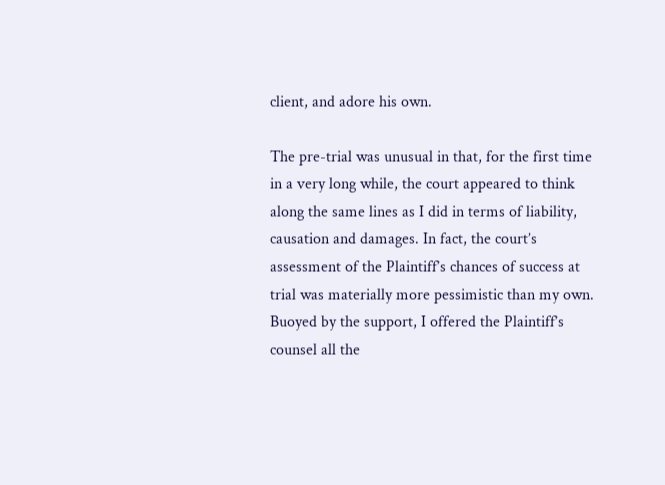client, and adore his own.

The pre-trial was unusual in that, for the first time in a very long while, the court appeared to think along the same lines as I did in terms of liability, causation and damages. In fact, the court’s assessment of the Plaintiff’s chances of success at trial was materially more pessimistic than my own. Buoyed by the support, I offered the Plaintiff’s counsel all the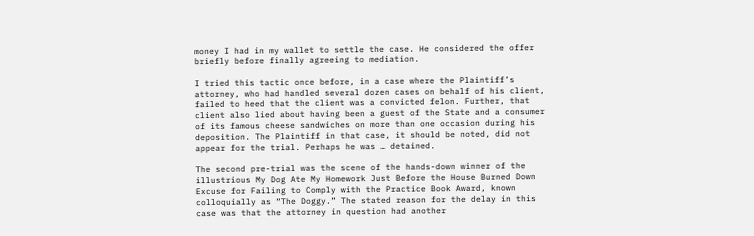money I had in my wallet to settle the case. He considered the offer briefly before finally agreeing to mediation.

I tried this tactic once before, in a case where the Plaintiff’s attorney, who had handled several dozen cases on behalf of his client, failed to heed that the client was a convicted felon. Further, that client also lied about having been a guest of the State and a consumer of its famous cheese sandwiches on more than one occasion during his deposition. The Plaintiff in that case, it should be noted, did not appear for the trial. Perhaps he was … detained.

The second pre-trial was the scene of the hands-down winner of the illustrious My Dog Ate My Homework Just Before the House Burned Down Excuse for Failing to Comply with the Practice Book Award, known colloquially as “The Doggy.” The stated reason for the delay in this case was that the attorney in question had another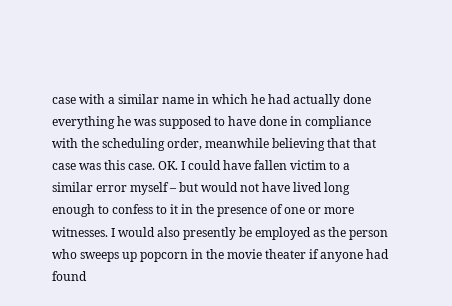case with a similar name in which he had actually done everything he was supposed to have done in compliance with the scheduling order, meanwhile believing that that case was this case. OK. I could have fallen victim to a similar error myself – but would not have lived long enough to confess to it in the presence of one or more witnesses. I would also presently be employed as the person who sweeps up popcorn in the movie theater if anyone had found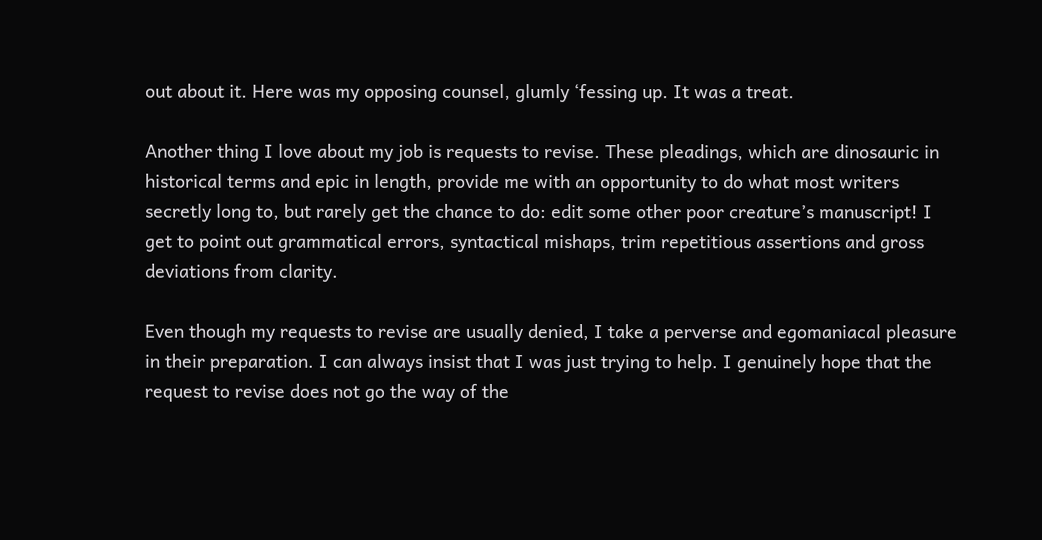out about it. Here was my opposing counsel, glumly ‘fessing up. It was a treat.

Another thing I love about my job is requests to revise. These pleadings, which are dinosauric in historical terms and epic in length, provide me with an opportunity to do what most writers secretly long to, but rarely get the chance to do: edit some other poor creature’s manuscript! I get to point out grammatical errors, syntactical mishaps, trim repetitious assertions and gross deviations from clarity.

Even though my requests to revise are usually denied, I take a perverse and egomaniacal pleasure in their preparation. I can always insist that I was just trying to help. I genuinely hope that the request to revise does not go the way of the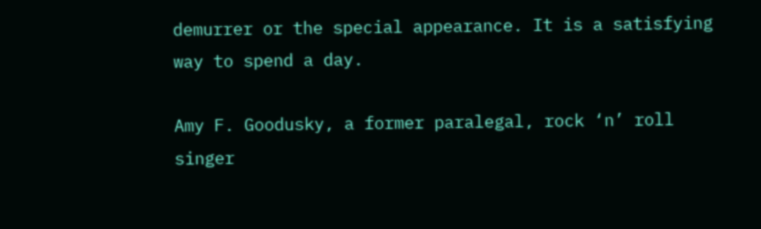demurrer or the special appearance. It is a satisfying way to spend a day.

Amy F. Goodusky, a former paralegal, rock ‘n’ roll singer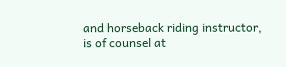and horseback riding instructor, is of counsel at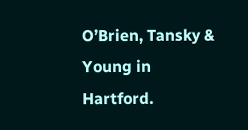O’Brien, Tansky & Young in Hartford.